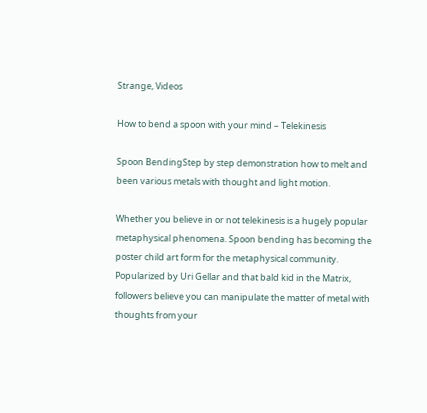Strange, Videos

How to bend a spoon with your mind – Telekinesis

Spoon BendingStep by step demonstration how to melt and been various metals with thought and light motion.

Whether you believe in or not telekinesis is a hugely popular metaphysical phenomena. Spoon bending has becoming the poster child art form for the metaphysical community. Popularized by Uri Gellar and that bald kid in the Matrix, followers believe you can manipulate the matter of metal with thoughts from your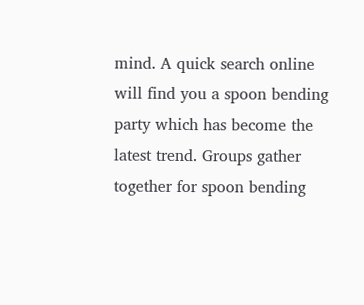mind. A quick search online will find you a spoon bending party which has become the latest trend. Groups gather together for spoon bending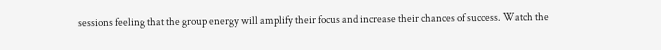sessions feeling that the group energy will amplify their focus and increase their chances of success. Watch the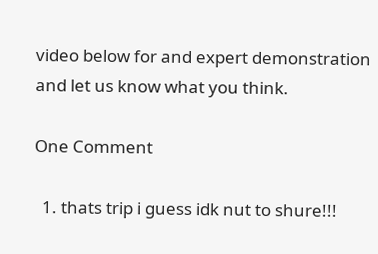video below for and expert demonstration and let us know what you think.

One Comment

  1. thats trip i guess idk nut to shure!!!